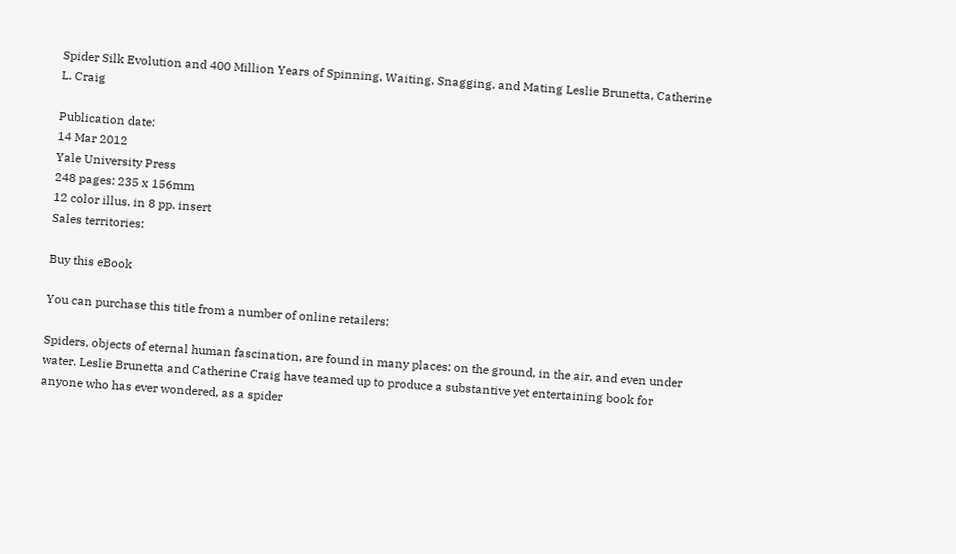Spider Silk Evolution and 400 Million Years of Spinning, Waiting, Snagging, and Mating Leslie Brunetta, Catherine L. Craig

Publication date:
14 Mar 2012
Yale University Press
248 pages: 235 x 156mm
12 color illus. in 8 pp. insert
Sales territories:

Buy this eBook

You can purchase this title from a number of online retailers:

Spiders, objects of eternal human fascination, are found in many places: on the ground, in the air, and even under water. Leslie Brunetta and Catherine Craig have teamed up to produce a substantive yet entertaining book for anyone who has ever wondered, as a spider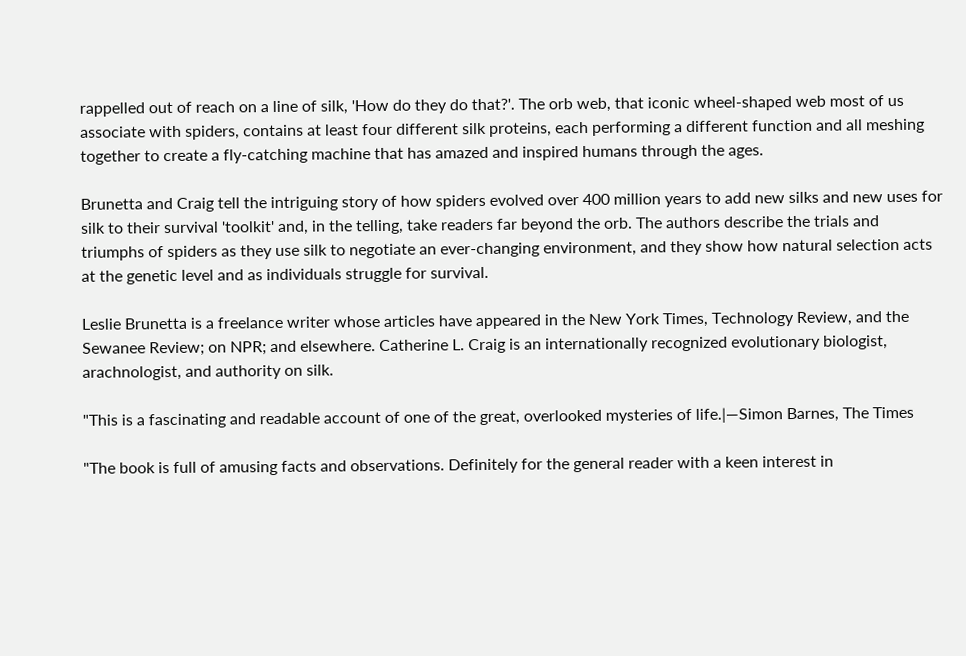rappelled out of reach on a line of silk, 'How do they do that?'. The orb web, that iconic wheel-shaped web most of us associate with spiders, contains at least four different silk proteins, each performing a different function and all meshing together to create a fly-catching machine that has amazed and inspired humans through the ages.

Brunetta and Craig tell the intriguing story of how spiders evolved over 400 million years to add new silks and new uses for silk to their survival 'toolkit' and, in the telling, take readers far beyond the orb. The authors describe the trials and triumphs of spiders as they use silk to negotiate an ever-changing environment, and they show how natural selection acts at the genetic level and as individuals struggle for survival.

Leslie Brunetta is a freelance writer whose articles have appeared in the New York Times, Technology Review, and the Sewanee Review; on NPR; and elsewhere. Catherine L. Craig is an internationally recognized evolutionary biologist, arachnologist, and authority on silk.

"This is a fascinating and readable account of one of the great, overlooked mysteries of life.|—Simon Barnes, The Times

"The book is full of amusing facts and observations. Definitely for the general reader with a keen interest in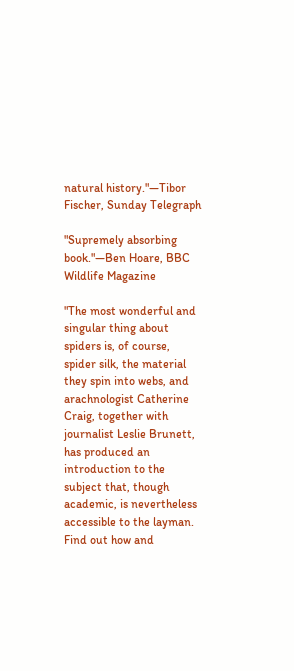natural history."—Tibor Fischer, Sunday Telegraph

"Supremely absorbing book."—Ben Hoare, BBC Wildlife Magazine

"The most wonderful and singular thing about spiders is, of course, spider silk, the material they spin into webs, and arachnologist Catherine Craig, together with journalist Leslie Brunett, has produced an introduction to the subject that, though academic, is nevertheless accessible to the layman. Find out how and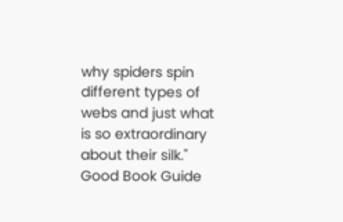why spiders spin different types of webs and just what is so extraordinary about their silk." Good Book Guide